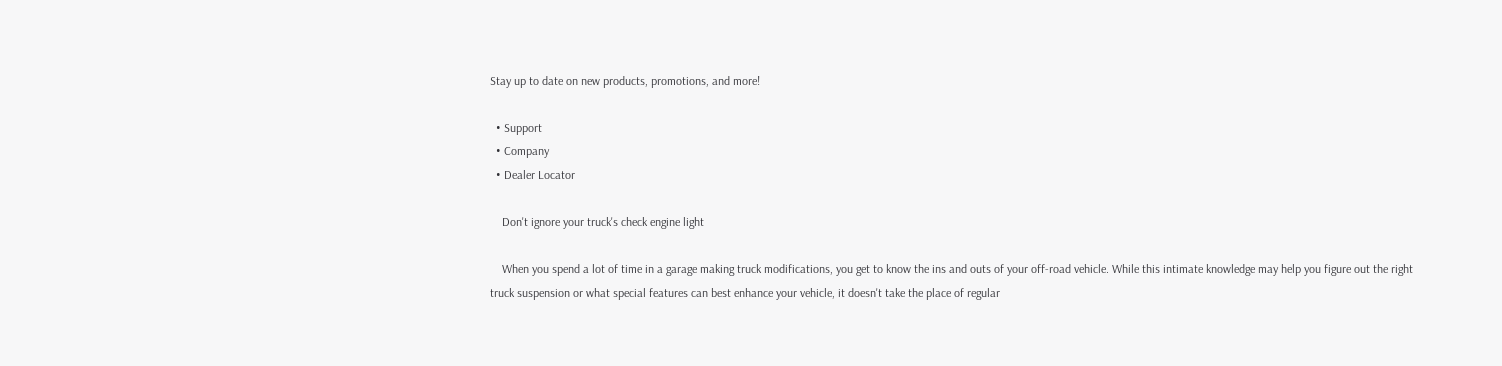Stay up to date on new products, promotions, and more!

  • Support
  • Company
  • Dealer Locator

    Don't ignore your truck's check engine light

    When you spend a lot of time in a garage making truck modifications, you get to know the ins and outs of your off-road vehicle. While this intimate knowledge may help you figure out the right truck suspension or what special features can best enhance your vehicle, it doesn't take the place of regular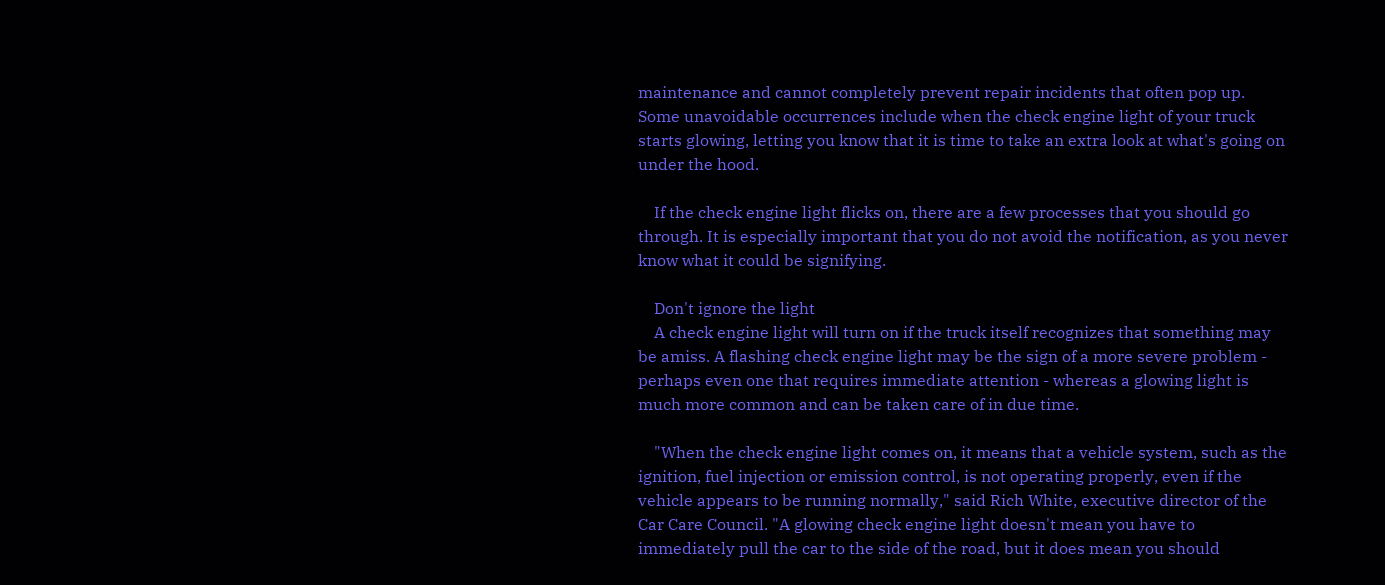maintenance and cannot completely prevent repair incidents that often pop up. Some unavoidable occurrences include when the check engine light of your truck starts glowing, letting you know that it is time to take an extra look at what's going on under the hood.

    If the check engine light flicks on, there are a few processes that you should go through. It is especially important that you do not avoid the notification, as you never know what it could be signifying.

    Don't ignore the light
    A check engine light will turn on if the truck itself recognizes that something may be amiss. A flashing check engine light may be the sign of a more severe problem - perhaps even one that requires immediate attention - whereas a glowing light is much more common and can be taken care of in due time.

    "When the check engine light comes on, it means that a vehicle system, such as the ignition, fuel injection or emission control, is not operating properly, even if the vehicle appears to be running normally," said Rich White, executive director of the Car Care Council. "A glowing check engine light doesn't mean you have to immediately pull the car to the side of the road, but it does mean you should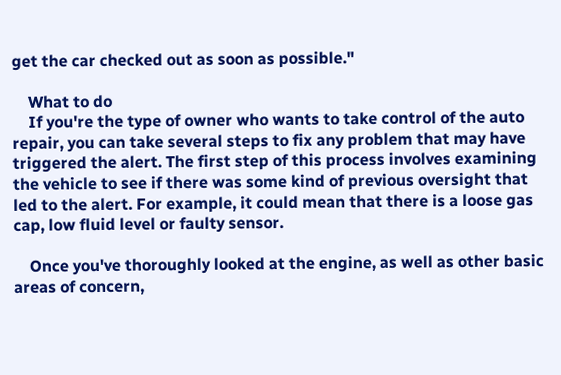get the car checked out as soon as possible."

    What to do
    If you're the type of owner who wants to take control of the auto repair, you can take several steps to fix any problem that may have triggered the alert. The first step of this process involves examining the vehicle to see if there was some kind of previous oversight that led to the alert. For example, it could mean that there is a loose gas cap, low fluid level or faulty sensor.

    Once you've thoroughly looked at the engine, as well as other basic areas of concern,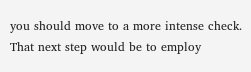you should move to a more intense check. That next step would be to employ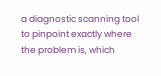a diagnostic scanning tool to pinpoint exactly where the problem is, which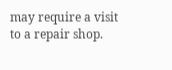may require a visit to a repair shop.